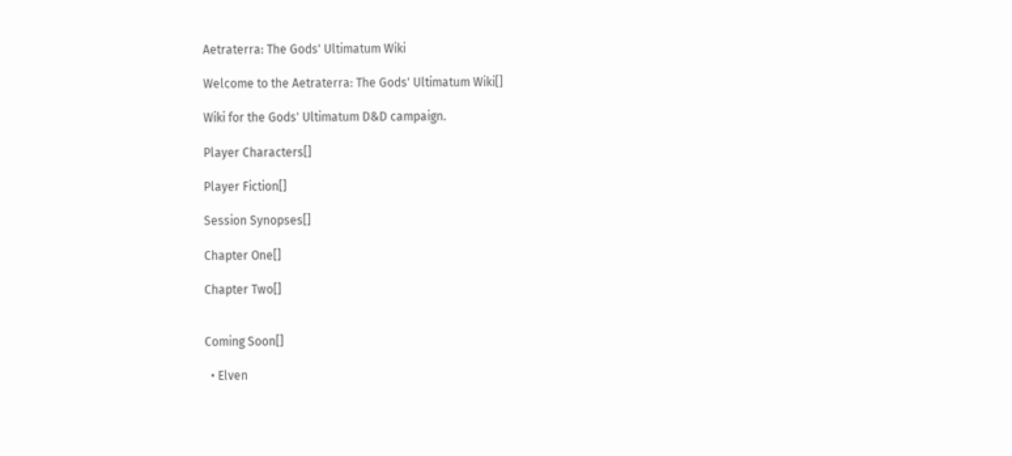Aetraterra: The Gods' Ultimatum Wiki

Welcome to the Aetraterra: The Gods' Ultimatum Wiki[]

Wiki for the Gods' Ultimatum D&D campaign.

Player Characters[]

Player Fiction[]

Session Synopses[]

Chapter One[]

Chapter Two[]


Coming Soon[]

  • Elven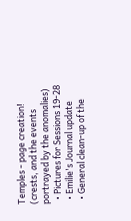Temples - page creation! (crests, and the events portrayed by the anomalies)
  • Pictures for Sessions 19-28
  • Emilie's Journal update
  • General clean-up of the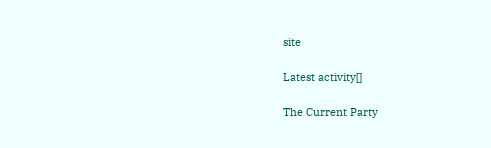site

Latest activity[]

The Current Party